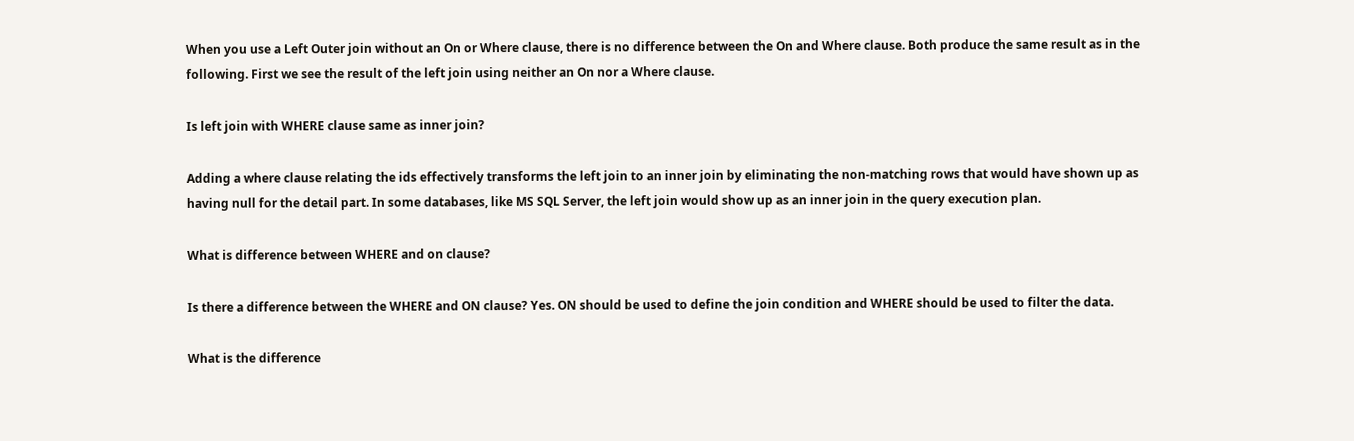When you use a Left Outer join without an On or Where clause, there is no difference between the On and Where clause. Both produce the same result as in the following. First we see the result of the left join using neither an On nor a Where clause.

Is left join with WHERE clause same as inner join?

Adding a where clause relating the ids effectively transforms the left join to an inner join by eliminating the non-matching rows that would have shown up as having null for the detail part. In some databases, like MS SQL Server, the left join would show up as an inner join in the query execution plan.

What is difference between WHERE and on clause?

Is there a difference between the WHERE and ON clause? Yes. ON should be used to define the join condition and WHERE should be used to filter the data.

What is the difference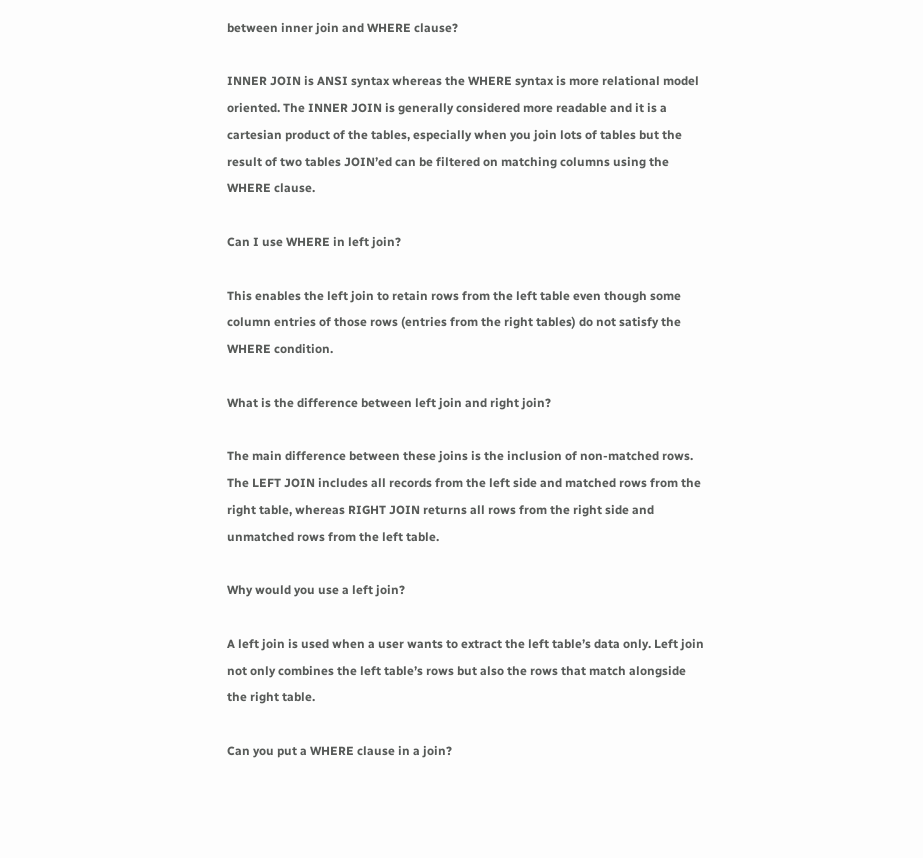between inner join and WHERE clause?

INNER JOIN is ANSI syntax whereas the WHERE syntax is more relational model oriented. The INNER JOIN is generally considered more readable and it is a cartesian product of the tables, especially when you join lots of tables but the result of two tables JOIN’ed can be filtered on matching columns using the WHERE clause.

Can I use WHERE in left join?

This enables the left join to retain rows from the left table even though some column entries of those rows (entries from the right tables) do not satisfy the WHERE condition.

What is the difference between left join and right join?

The main difference between these joins is the inclusion of non-matched rows. The LEFT JOIN includes all records from the left side and matched rows from the right table, whereas RIGHT JOIN returns all rows from the right side and unmatched rows from the left table.

Why would you use a left join?

A left join is used when a user wants to extract the left table’s data only. Left join not only combines the left table’s rows but also the rows that match alongside the right table.

Can you put a WHERE clause in a join?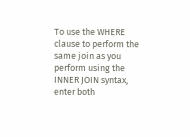To use the WHERE clause to perform the same join as you perform using the INNER JOIN syntax, enter both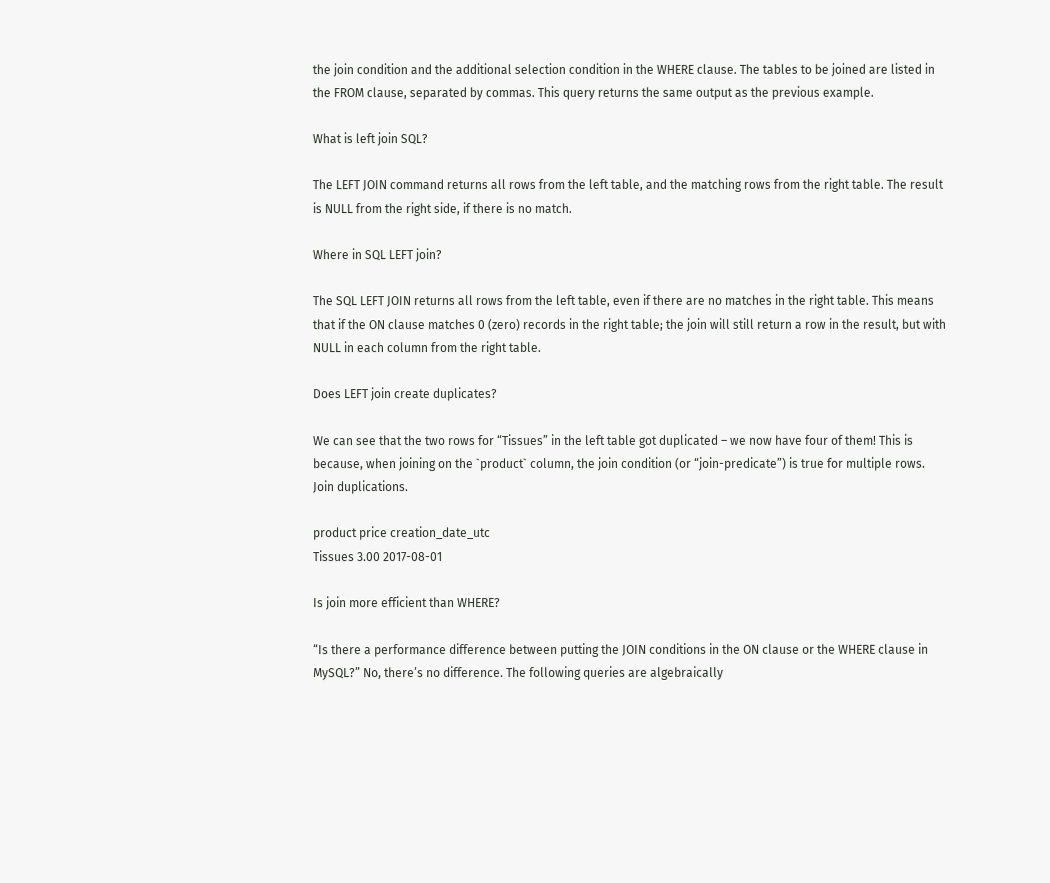the join condition and the additional selection condition in the WHERE clause. The tables to be joined are listed in the FROM clause, separated by commas. This query returns the same output as the previous example.

What is left join SQL?

The LEFT JOIN command returns all rows from the left table, and the matching rows from the right table. The result is NULL from the right side, if there is no match.

Where in SQL LEFT join?

The SQL LEFT JOIN returns all rows from the left table, even if there are no matches in the right table. This means that if the ON clause matches 0 (zero) records in the right table; the join will still return a row in the result, but with NULL in each column from the right table.

Does LEFT join create duplicates?

We can see that the two rows for “Tissues” in the left table got duplicated – we now have four of them! This is because, when joining on the `product` column, the join condition (or “join-predicate”) is true for multiple rows.
Join duplications.

product price creation_date_utc
Tissues 3.00 2017-08-01

Is join more efficient than WHERE?

“Is there a performance difference between putting the JOIN conditions in the ON clause or the WHERE clause in MySQL?” No, there’s no difference. The following queries are algebraically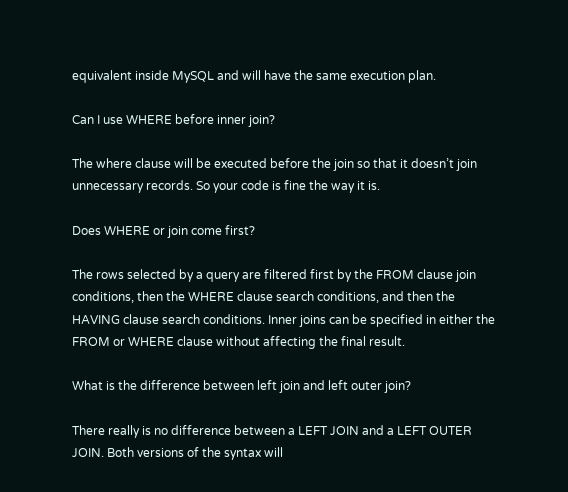equivalent inside MySQL and will have the same execution plan.

Can I use WHERE before inner join?

The where clause will be executed before the join so that it doesn’t join unnecessary records. So your code is fine the way it is.

Does WHERE or join come first?

The rows selected by a query are filtered first by the FROM clause join conditions, then the WHERE clause search conditions, and then the HAVING clause search conditions. Inner joins can be specified in either the FROM or WHERE clause without affecting the final result.

What is the difference between left join and left outer join?

There really is no difference between a LEFT JOIN and a LEFT OUTER JOIN. Both versions of the syntax will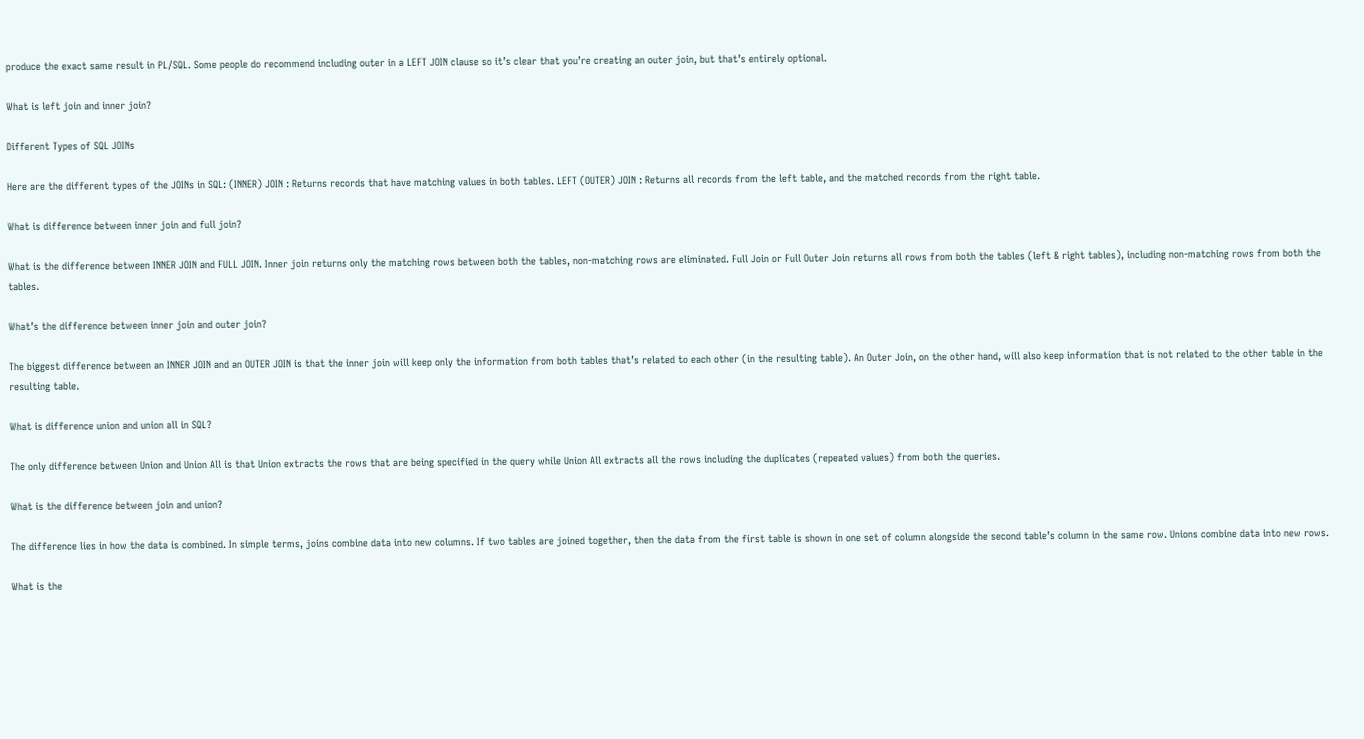produce the exact same result in PL/SQL. Some people do recommend including outer in a LEFT JOIN clause so it’s clear that you’re creating an outer join, but that’s entirely optional.

What is left join and inner join?

Different Types of SQL JOINs

Here are the different types of the JOINs in SQL: (INNER) JOIN : Returns records that have matching values in both tables. LEFT (OUTER) JOIN : Returns all records from the left table, and the matched records from the right table.

What is difference between inner join and full join?

What is the difference between INNER JOIN and FULL JOIN. Inner join returns only the matching rows between both the tables, non-matching rows are eliminated. Full Join or Full Outer Join returns all rows from both the tables (left & right tables), including non-matching rows from both the tables.

What’s the difference between inner join and outer join?

The biggest difference between an INNER JOIN and an OUTER JOIN is that the inner join will keep only the information from both tables that’s related to each other (in the resulting table). An Outer Join, on the other hand, will also keep information that is not related to the other table in the resulting table.

What is difference union and union all in SQL?

The only difference between Union and Union All is that Union extracts the rows that are being specified in the query while Union All extracts all the rows including the duplicates (repeated values) from both the queries.

What is the difference between join and union?

The difference lies in how the data is combined. In simple terms, joins combine data into new columns. If two tables are joined together, then the data from the first table is shown in one set of column alongside the second table’s column in the same row. Unions combine data into new rows.

What is the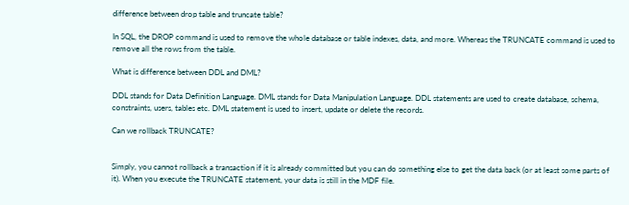difference between drop table and truncate table?

In SQL, the DROP command is used to remove the whole database or table indexes, data, and more. Whereas the TRUNCATE command is used to remove all the rows from the table.

What is difference between DDL and DML?

DDL stands for Data Definition Language. DML stands for Data Manipulation Language. DDL statements are used to create database, schema, constraints, users, tables etc. DML statement is used to insert, update or delete the records.

Can we rollback TRUNCATE?


Simply, you cannot rollback a transaction if it is already committed but you can do something else to get the data back (or at least some parts of it). When you execute the TRUNCATE statement, your data is still in the MDF file.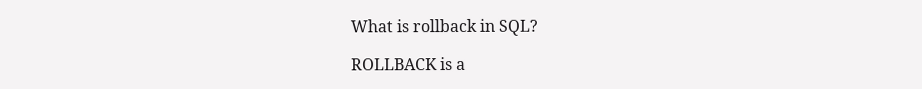What is rollback in SQL?

ROLLBACK is a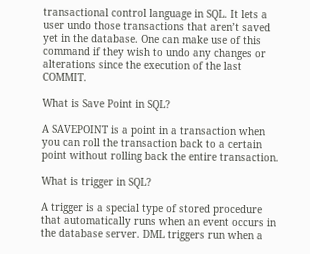transactional control language in SQL. It lets a user undo those transactions that aren’t saved yet in the database. One can make use of this command if they wish to undo any changes or alterations since the execution of the last COMMIT.

What is Save Point in SQL?

A SAVEPOINT is a point in a transaction when you can roll the transaction back to a certain point without rolling back the entire transaction.

What is trigger in SQL?

A trigger is a special type of stored procedure that automatically runs when an event occurs in the database server. DML triggers run when a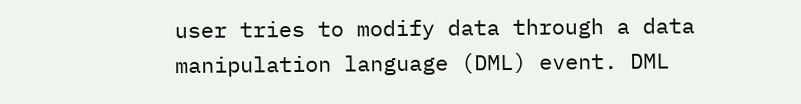user tries to modify data through a data manipulation language (DML) event. DML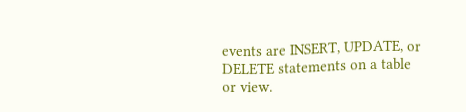events are INSERT, UPDATE, or DELETE statements on a table or view.